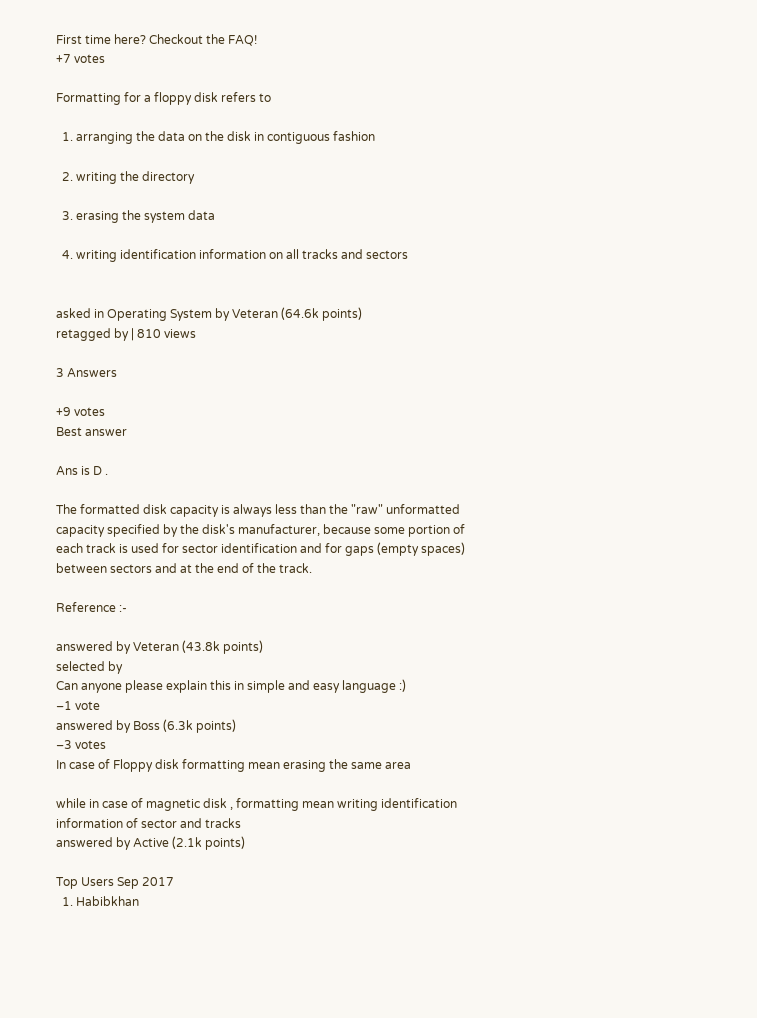First time here? Checkout the FAQ!
+7 votes

Formatting for a floppy disk refers to

  1. arranging the data on the disk in contiguous fashion

  2. writing the directory

  3. erasing the system data

  4. writing identification information on all tracks and sectors


asked in Operating System by Veteran (64.6k points)
retagged by | 810 views

3 Answers

+9 votes
Best answer

Ans is D .

The formatted disk capacity is always less than the "raw" unformatted capacity specified by the disk's manufacturer, because some portion of each track is used for sector identification and for gaps (empty spaces) between sectors and at the end of the track.

Reference :-

answered by Veteran (43.8k points)
selected by
Can anyone please explain this in simple and easy language :)
–1 vote
answered by Boss (6.3k points)
–3 votes
In case of Floppy disk formatting mean erasing the same area

while in case of magnetic disk , formatting mean writing identification information of sector and tracks
answered by Active (2.1k points)

Top Users Sep 2017
  1. Habibkhan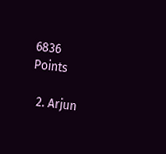6836 Points

  2. Arjun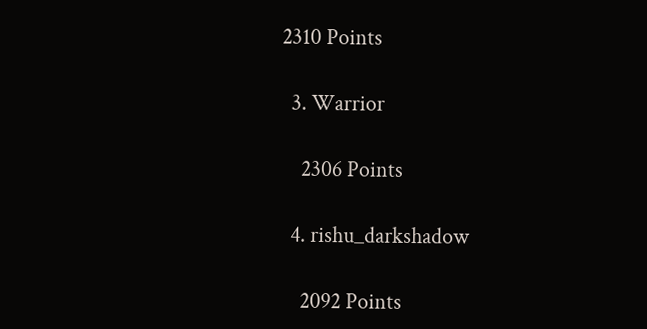2310 Points

  3. Warrior

    2306 Points

  4. rishu_darkshadow

    2092 Points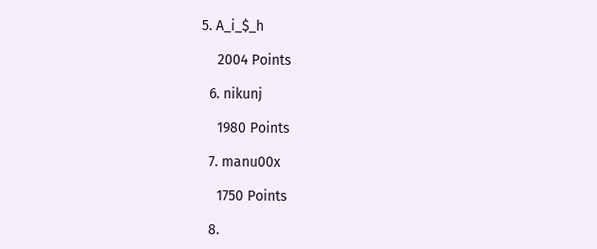5. A_i_$_h

    2004 Points

  6. nikunj

    1980 Points

  7. manu00x

    1750 Points

  8.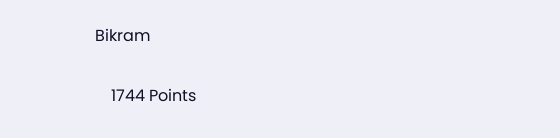Bikram

    1744 Points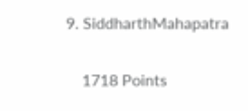9. SiddharthMahapatra

    1718 Points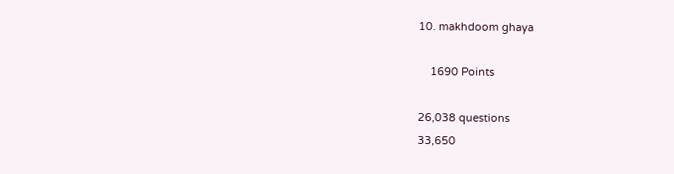10. makhdoom ghaya

    1690 Points

26,038 questions
33,650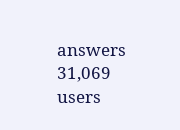answers
31,069 users